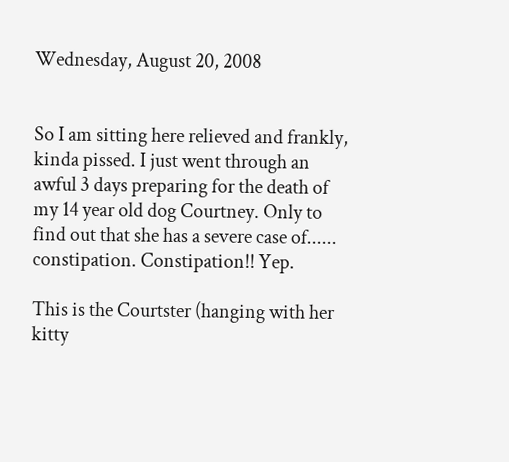Wednesday, August 20, 2008


So I am sitting here relieved and frankly, kinda pissed. I just went through an awful 3 days preparing for the death of my 14 year old dog Courtney. Only to find out that she has a severe case of...... constipation. Constipation!! Yep.

This is the Courtster (hanging with her kitty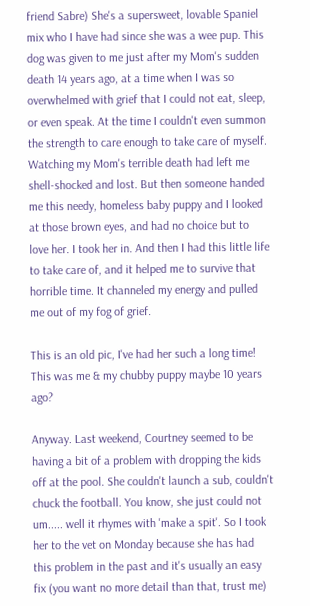friend Sabre) She's a supersweet, lovable Spaniel mix who I have had since she was a wee pup. This dog was given to me just after my Mom's sudden death 14 years ago, at a time when I was so overwhelmed with grief that I could not eat, sleep, or even speak. At the time I couldn't even summon the strength to care enough to take care of myself. Watching my Mom's terrible death had left me shell-shocked and lost. But then someone handed me this needy, homeless baby puppy and I looked at those brown eyes, and had no choice but to love her. I took her in. And then I had this little life to take care of, and it helped me to survive that horrible time. It channeled my energy and pulled me out of my fog of grief.

This is an old pic, I've had her such a long time! This was me & my chubby puppy maybe 10 years ago?

Anyway. Last weekend, Courtney seemed to be having a bit of a problem with dropping the kids off at the pool. She couldn't launch a sub, couldn't chuck the football. You know, she just could not um..... well it rhymes with 'make a spit'. So I took her to the vet on Monday because she has had this problem in the past and it's usually an easy fix (you want no more detail than that, trust me)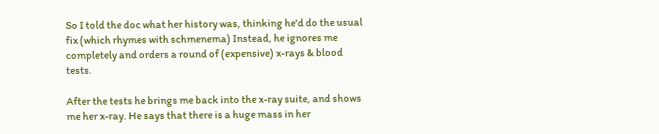So I told the doc what her history was, thinking he'd do the usual fix (which rhymes with schmenema) Instead, he ignores me completely and orders a round of (expensive) x-rays & blood tests.

After the tests he brings me back into the x-ray suite, and shows me her x-ray. He says that there is a huge mass in her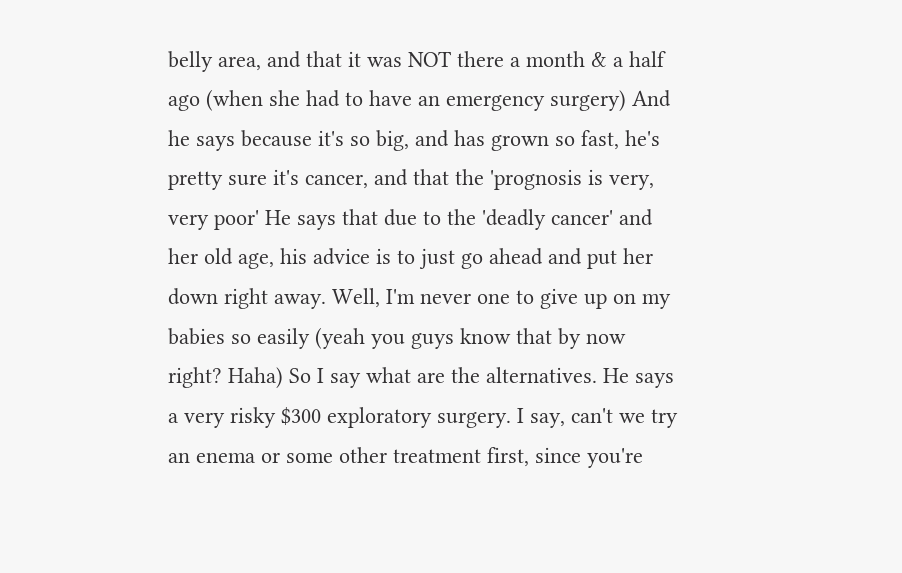belly area, and that it was NOT there a month & a half ago (when she had to have an emergency surgery) And he says because it's so big, and has grown so fast, he's pretty sure it's cancer, and that the 'prognosis is very, very poor' He says that due to the 'deadly cancer' and her old age, his advice is to just go ahead and put her down right away. Well, I'm never one to give up on my babies so easily (yeah you guys know that by now right? Haha) So I say what are the alternatives. He says a very risky $300 exploratory surgery. I say, can't we try an enema or some other treatment first, since you're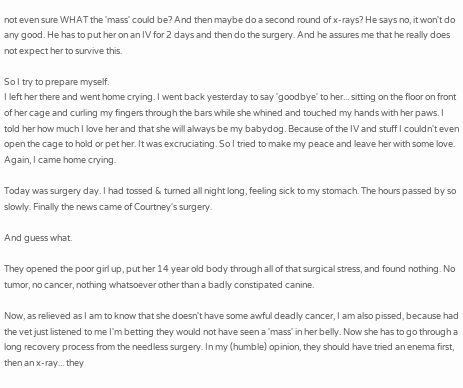not even sure WHAT the 'mass' could be? And then maybe do a second round of x-rays? He says no, it won't do any good. He has to put her on an IV for 2 days and then do the surgery. And he assures me that he really does not expect her to survive this.

So I try to prepare myself.
I left her there and went home crying. I went back yesterday to say 'goodbye' to her... sitting on the floor on front of her cage and curling my fingers through the bars while she whined and touched my hands with her paws. I told her how much I love her and that she will always be my babydog. Because of the IV and stuff I couldn't even open the cage to hold or pet her. It was excruciating. So I tried to make my peace and leave her with some love. Again, I came home crying.

Today was surgery day. I had tossed & turned all night long, feeling sick to my stomach. The hours passed by so slowly. Finally the news came of Courtney's surgery.

And guess what.

They opened the poor girl up, put her 14 year old body through all of that surgical stress, and found nothing. No tumor, no cancer, nothing whatsoever other than a badly constipated canine.

Now, as relieved as I am to know that she doesn't have some awful deadly cancer, I am also pissed, because had the vet just listened to me I'm betting they would not have seen a 'mass' in her belly. Now she has to go through a long recovery process from the needless surgery. In my (humble) opinion, they should have tried an enema first, then an x-ray... they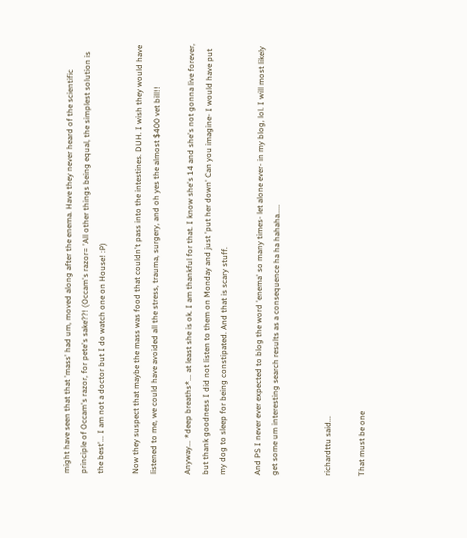might have seen that that 'mass' had um, moved along after the enema. Have they never heard of the scientific principle of Occam's razor, for pete's sake??! (Occam's razor= 'All other things being equal, the simplest solution is the best'... I am not a doctor but I do watch one on House! :P)

Now they suspect that maybe the mass was food that couldn't pass into the intestines. DUH. I wish they would have listened to me, we could have avoided all the stress, trauma, surgery, and oh yes the almost $400 vet bill!!

Anyway... *deep breaths*... at least she is ok. I am thankful for that. I know she's 14 and she's not gonna live forever, but thank goodness I did not listen to them on Monday and just 'put her down' Can you imagine- I would have put my dog to sleep for being constipated. And that is scary stuff.

And PS I never ever expected to blog the word 'enema' so many times- let alone ever- in my blog, lol. I will most likely get some um interesting search results as a consequence ha ha hahaha.....


richardttu said...

That must be one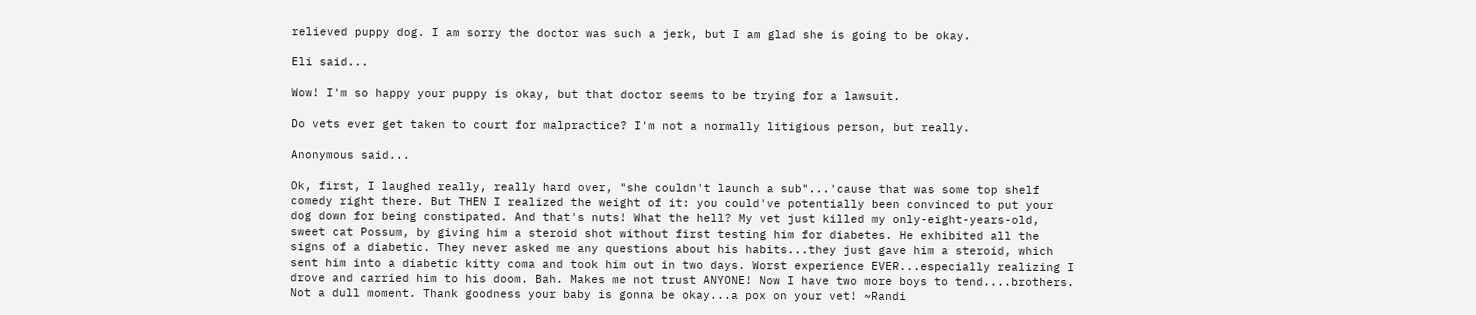relieved puppy dog. I am sorry the doctor was such a jerk, but I am glad she is going to be okay.

Eli said...

Wow! I'm so happy your puppy is okay, but that doctor seems to be trying for a lawsuit.

Do vets ever get taken to court for malpractice? I'm not a normally litigious person, but really.

Anonymous said...

Ok, first, I laughed really, really hard over, "she couldn't launch a sub"...'cause that was some top shelf comedy right there. But THEN I realized the weight of it: you could've potentially been convinced to put your dog down for being constipated. And that's nuts! What the hell? My vet just killed my only-eight-years-old, sweet cat Possum, by giving him a steroid shot without first testing him for diabetes. He exhibited all the signs of a diabetic. They never asked me any questions about his habits...they just gave him a steroid, which sent him into a diabetic kitty coma and took him out in two days. Worst experience EVER...especially realizing I drove and carried him to his doom. Bah. Makes me not trust ANYONE! Now I have two more boys to tend....brothers. Not a dull moment. Thank goodness your baby is gonna be okay...a pox on your vet! ~Randi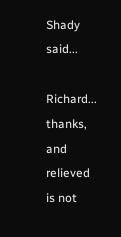Shady said...

Richard... thanks, and relieved is not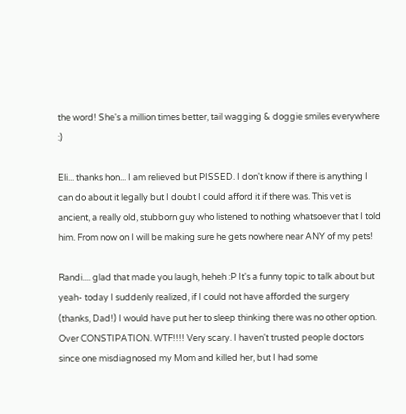the word! She's a million times better, tail wagging & doggie smiles everywhere :)

Eli... thanks hon... I am relieved but PISSED. I don't know if there is anything I can do about it legally but I doubt I could afford it if there was. This vet is ancient, a really old, stubborn guy who listened to nothing whatsoever that I told him. From now on I will be making sure he gets nowhere near ANY of my pets!

Randi.... glad that made you laugh, heheh :P It's a funny topic to talk about but yeah- today I suddenly realized, if I could not have afforded the surgery (thanks, Dad!) I would have put her to sleep thinking there was no other option. Over CONSTIPATION. WTF!!!! Very scary. I haven't trusted people doctors since one misdiagnosed my Mom and killed her, but I had some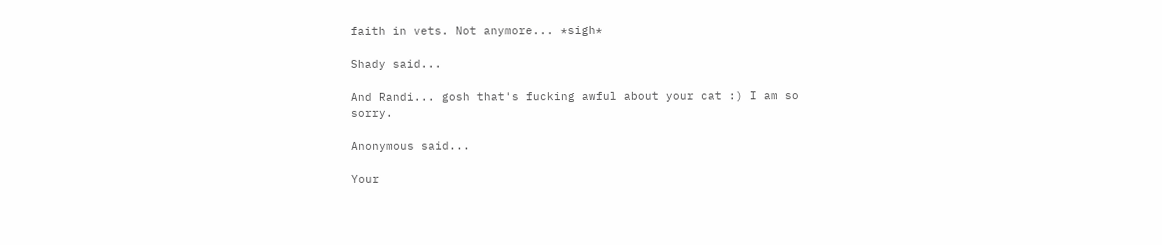faith in vets. Not anymore... *sigh*

Shady said...

And Randi... gosh that's fucking awful about your cat :) I am so sorry.

Anonymous said...

Your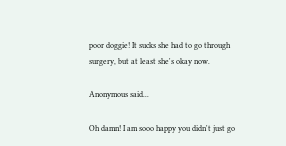poor doggie! It sucks she had to go through surgery, but at least she's okay now.

Anonymous said...

Oh damn! I am sooo happy you didn't just go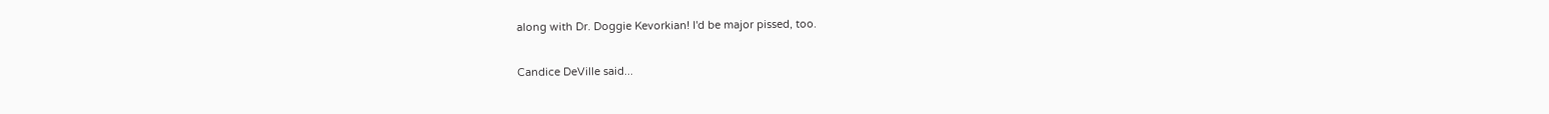along with Dr. Doggie Kevorkian! I'd be major pissed, too.

Candice DeVille said...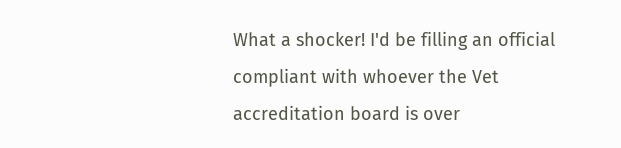What a shocker! I'd be filling an official compliant with whoever the Vet accreditation board is over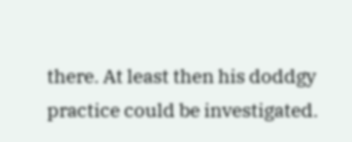there. At least then his doddgy practice could be investigated.